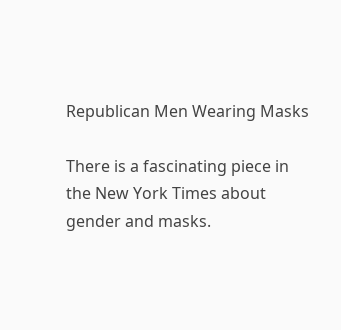Republican Men Wearing Masks

There is a fascinating piece in the New York Times about gender and masks.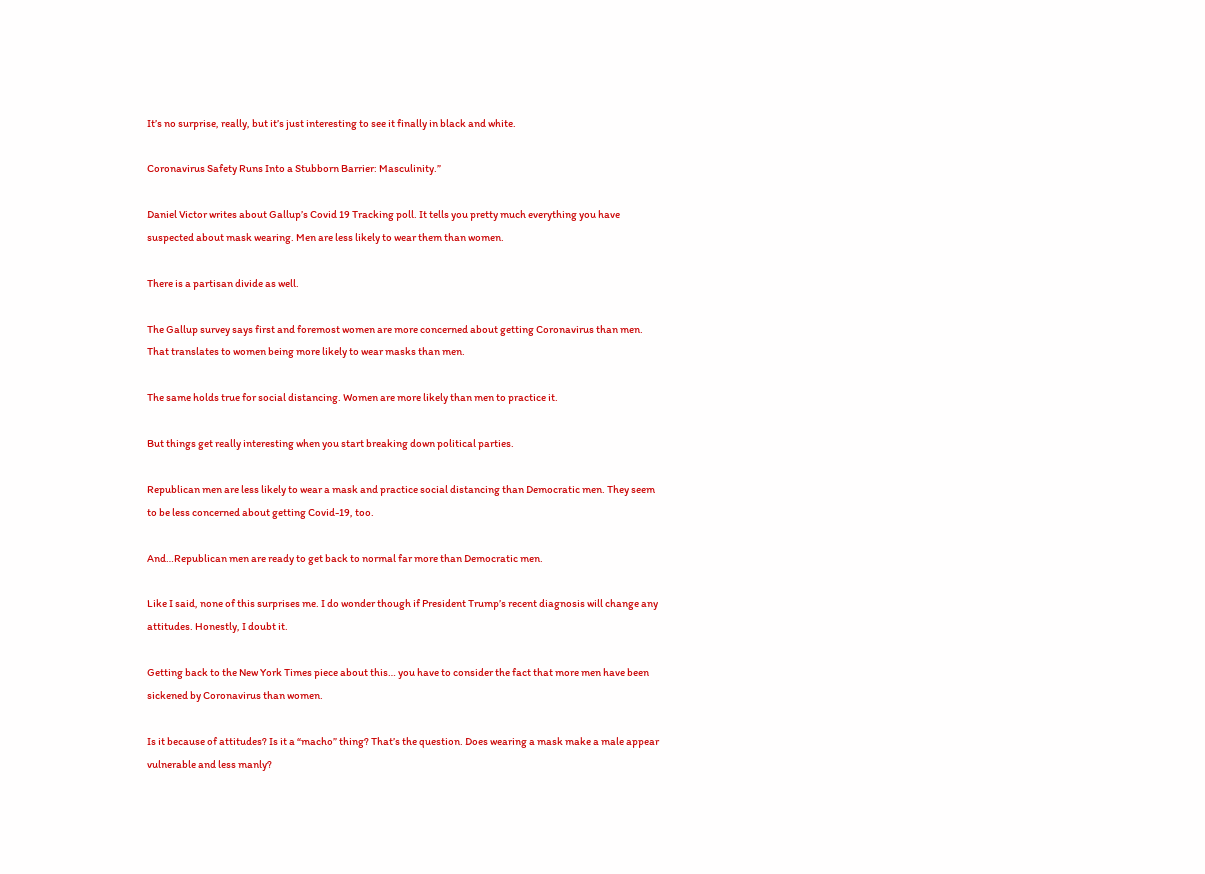It’s no surprise, really, but it’s just interesting to see it finally in black and white.

Coronavirus Safety Runs Into a Stubborn Barrier: Masculinity.”

Daniel Victor writes about Gallup’s Covid 19 Tracking poll. It tells you pretty much everything you have suspected about mask wearing. Men are less likely to wear them than women.

There is a partisan divide as well.

The Gallup survey says first and foremost women are more concerned about getting Coronavirus than men. That translates to women being more likely to wear masks than men.

The same holds true for social distancing. Women are more likely than men to practice it.

But things get really interesting when you start breaking down political parties.

Republican men are less likely to wear a mask and practice social distancing than Democratic men. They seem to be less concerned about getting Covid-19, too.

And…Republican men are ready to get back to normal far more than Democratic men.

Like I said, none of this surprises me. I do wonder though if President Trump’s recent diagnosis will change any attitudes. Honestly, I doubt it.

Getting back to the New York Times piece about this… you have to consider the fact that more men have been sickened by Coronavirus than women.

Is it because of attitudes? Is it a “macho” thing? That’s the question. Does wearing a mask make a male appear vulnerable and less manly?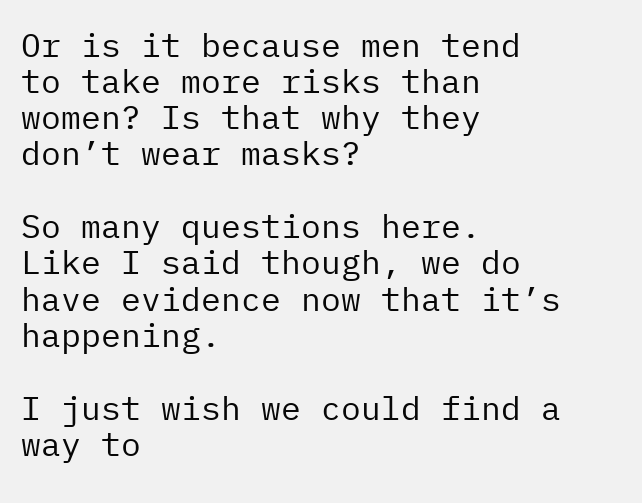Or is it because men tend to take more risks than women? Is that why they don’t wear masks?

So many questions here. Like I said though, we do have evidence now that it’s happening.

I just wish we could find a way to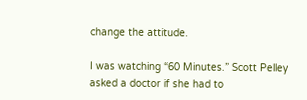change the attitude.

I was watching “60 Minutes.” Scott Pelley asked a doctor if she had to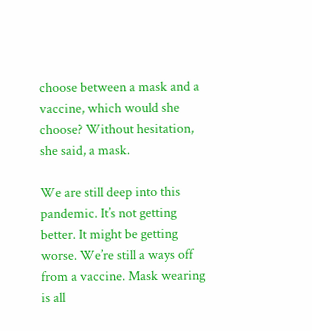choose between a mask and a vaccine, which would she choose? Without hesitation, she said, a mask.

We are still deep into this pandemic. It’s not getting better. It might be getting worse. We’re still a ways off from a vaccine. Mask wearing is all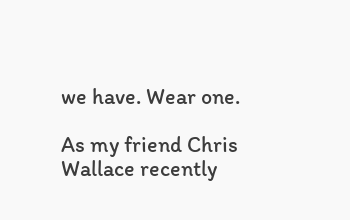we have. Wear one.

As my friend Chris Wallace recently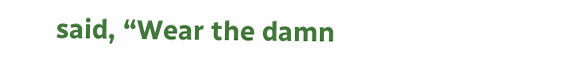said, “Wear the damn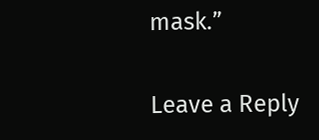mask.”

Leave a Reply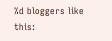%d bloggers like this: